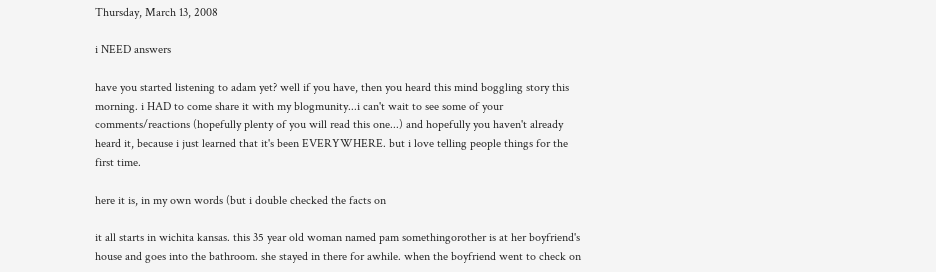Thursday, March 13, 2008

i NEED answers

have you started listening to adam yet? well if you have, then you heard this mind boggling story this morning. i HAD to come share it with my blogmunity...i can't wait to see some of your comments/reactions (hopefully plenty of you will read this one...) and hopefully you haven't already heard it, because i just learned that it's been EVERYWHERE. but i love telling people things for the first time.

here it is, in my own words (but i double checked the facts on

it all starts in wichita kansas. this 35 year old woman named pam somethingorother is at her boyfriend's house and goes into the bathroom. she stayed in there for awhile. when the boyfriend went to check on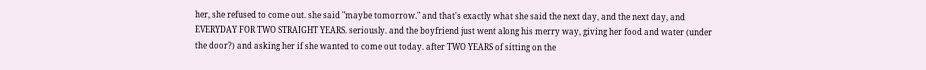her, she refused to come out. she said "maybe tomorrow." and that's exactly what she said the next day, and the next day, and EVERYDAY FOR TWO STRAIGHT YEARS. seriously. and the boyfriend just went along his merry way, giving her food and water (under the door?) and asking her if she wanted to come out today. after TWO YEARS of sitting on the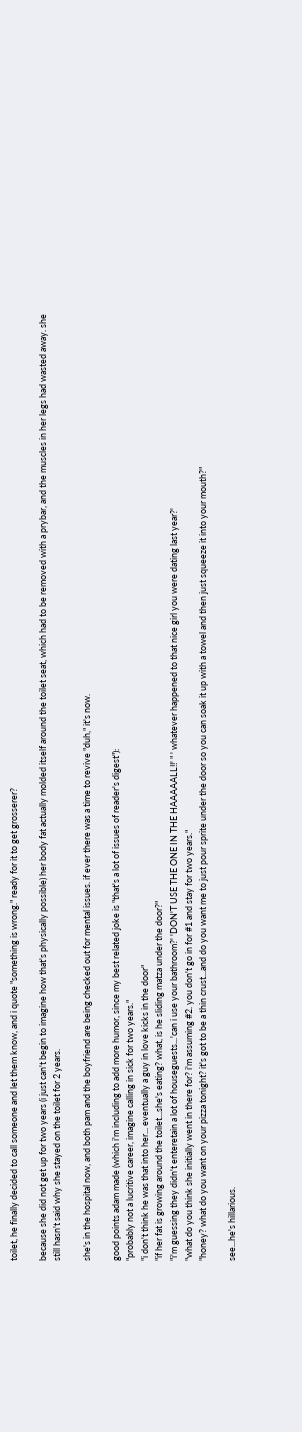toilet, he finally decided to call someone and let them know, and i quote "something is wrong." ready for it to get grosserer?

because she did not get up for two years (i just can't begin to imagine how that's physically possible) her body fat actually molded itself around the toilet seat, which had to be removed with a prybar, and the muscles in her legs had wasted away. she still hasn't said why she stayed on the toilet for 2 years.

she's in the hospital now, and both pam and the boyfriend are being checked out for mental issues. if ever there was a time to revive "duh," it's now.

good points adam made (which i'm including to add more humor, since my best related joke is "that's a lot of issues of reader's digest"):
"probably not a lucritive career, imagine calling in sick for two years."
"i don't think he was that into her... eventually a guy in love kicks in the door"
"if her fat is growing around the toilet...she's eating? what, is he sliding matza under the door?"
"i'm guessing they didn't enteretain a lot of houseguests...'can i use your bathroom?' 'DON'T USE THE ONE IN THE HAAAAALL!!' " ' whatever happened to that nice girl you were dating last year?'
"what do you think she initially went in there for? i'm assuming #2. you don't go in for #1 and stay for two years."
"honey? what do you want on your pizza tonight? it's got to be a thin crust...and do you want me to just pour sprite under the door so you can soak it up with a towel and then just squeeze it into your mouth?"

see...he's hillarious.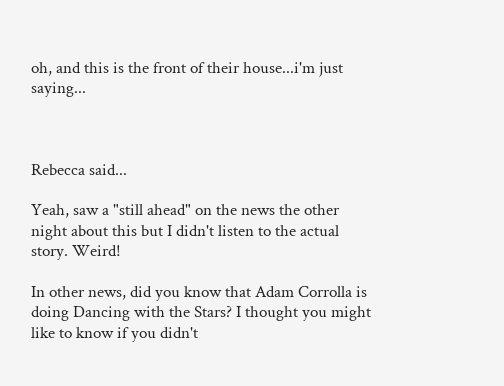oh, and this is the front of their house...i'm just saying...



Rebecca said...

Yeah, saw a "still ahead" on the news the other night about this but I didn't listen to the actual story. Weird!

In other news, did you know that Adam Corrolla is doing Dancing with the Stars? I thought you might like to know if you didn't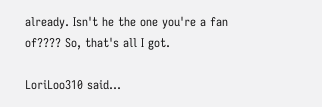already. Isn't he the one you're a fan of???? So, that's all I got.

LoriLoo310 said...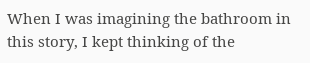When I was imagining the bathroom in this story, I kept thinking of the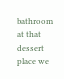bathroom at that dessert place we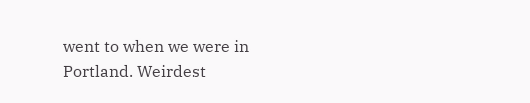went to when we were in Portland. Weirdest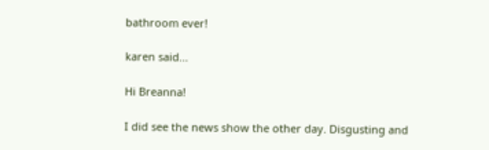bathroom ever!

karen said...

Hi Breanna!

I did see the news show the other day. Disgusting and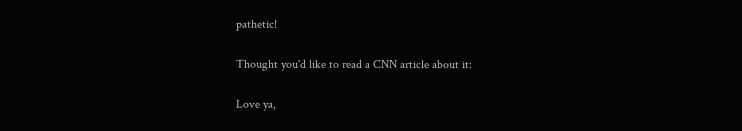pathetic!

Thought you'd like to read a CNN article about it:

Love ya,